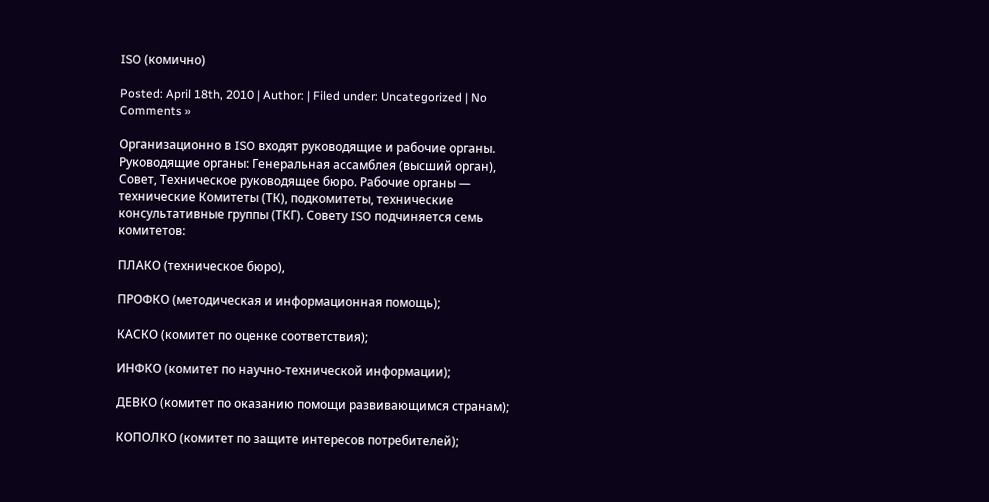ISO (комично)

Posted: April 18th, 2010 | Author: | Filed under: Uncategorized | No Comments »

Организационно в ISO входят руководящие и рабочие органы. Руководящие органы: Генеральная ассамблея (высший орган), Совет, Техническое руководящее бюро. Рабочие органы — технические Комитеты (ТК), подкомитеты, технические консультативные группы (ТКГ). Совету ISO подчиняется семь комитетов:

ПЛАКО (техническое бюро),

ПРОФКО (методическая и информационная помощь);

КАСКО (комитет по оценке соответствия);

ИНФКО (комитет по научно-технической информации);

ДЕВКО (комитет по оказанию помощи развивающимся странам);

КОПОЛКО (комитет по защите интересов потребителей);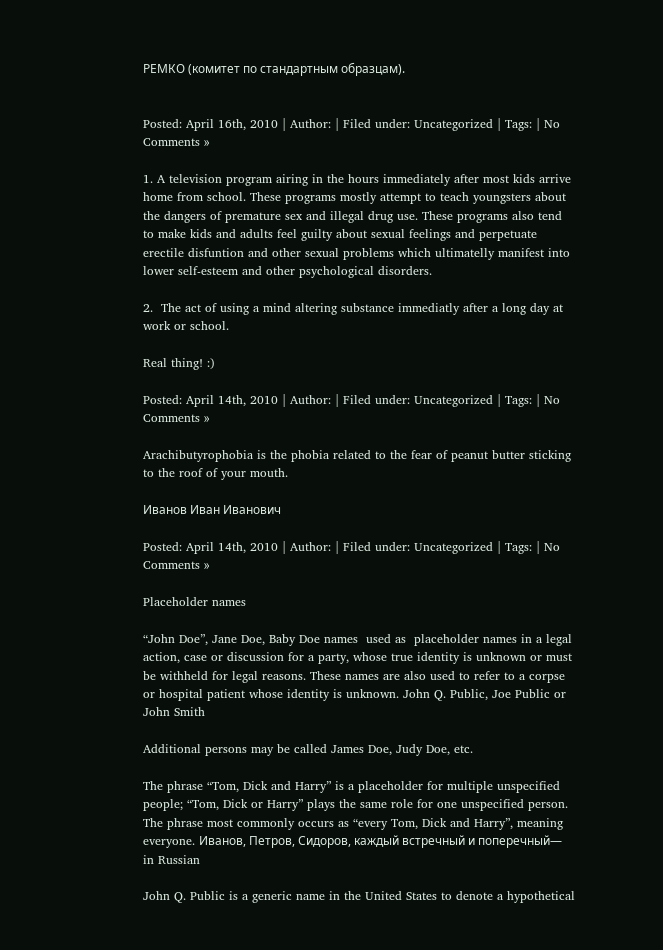РЕМКО (комитет по стандартным образцам).


Posted: April 16th, 2010 | Author: | Filed under: Uncategorized | Tags: | No Comments »

1. A television program airing in the hours immediately after most kids arrive home from school. These programs mostly attempt to teach youngsters about the dangers of premature sex and illegal drug use. These programs also tend to make kids and adults feel guilty about sexual feelings and perpetuate erectile disfuntion and other sexual problems which ultimatelly manifest into lower self-esteem and other psychological disorders.

2.  The act of using a mind altering substance immediatly after a long day at work or school.

Real thing! :)

Posted: April 14th, 2010 | Author: | Filed under: Uncategorized | Tags: | No Comments »

Arachibutyrophobia is the phobia related to the fear of peanut butter sticking to the roof of your mouth.

Иванов Иван Иванович

Posted: April 14th, 2010 | Author: | Filed under: Uncategorized | Tags: | No Comments »

Placeholder names

“John Doe”, Jane Doe, Baby Doe names  used as  placeholder names in a legal action, case or discussion for a party, whose true identity is unknown or must be withheld for legal reasons. These names are also used to refer to a corpse or hospital patient whose identity is unknown. John Q. Public, Joe Public or John Smith

Additional persons may be called James Doe, Judy Doe, etc.

The phrase “Tom, Dick and Harry” is a placeholder for multiple unspecified people; “Tom, Dick or Harry” plays the same role for one unspecified person. The phrase most commonly occurs as “every Tom, Dick and Harry”, meaning everyone. Иванов, Петров, Сидоров, каждый встречный и поперечный— in Russian

John Q. Public is a generic name in the United States to denote a hypothetical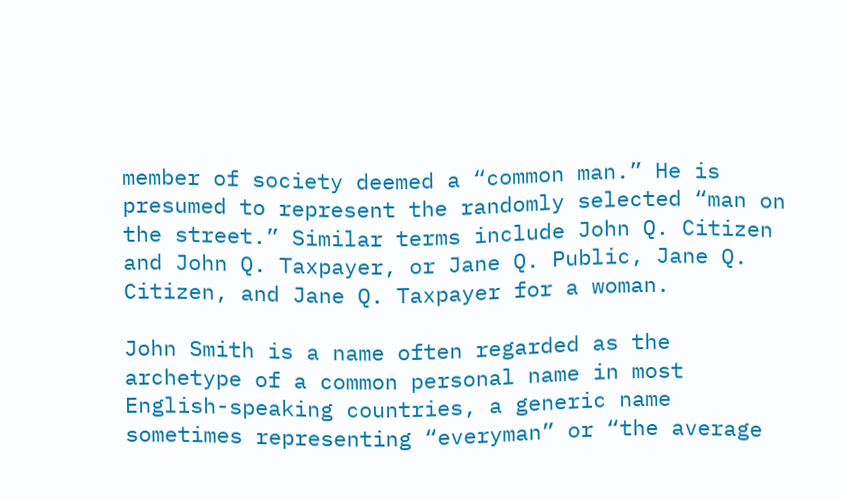member of society deemed a “common man.” He is presumed to represent the randomly selected “man on the street.” Similar terms include John Q. Citizen and John Q. Taxpayer, or Jane Q. Public, Jane Q. Citizen, and Jane Q. Taxpayer for a woman.

John Smith is a name often regarded as the archetype of a common personal name in most English-speaking countries, a generic name sometimes representing “everyman” or “the average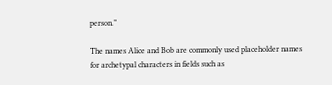person.”

The names Alice and Bob are commonly used placeholder names for archetypal characters in fields such as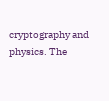cryptography and physics. The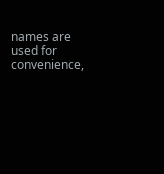names are used for convenience,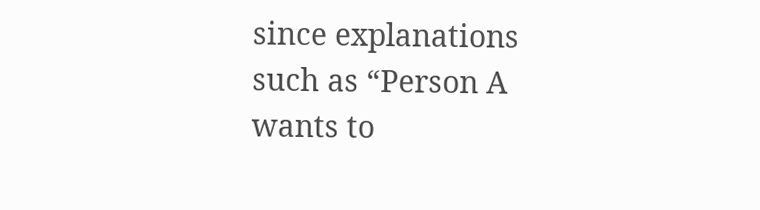since explanations such as “Person A wants to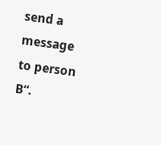send a message to person B“.